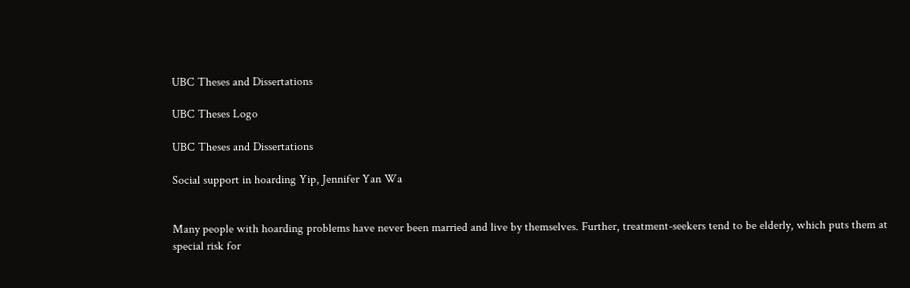UBC Theses and Dissertations

UBC Theses Logo

UBC Theses and Dissertations

Social support in hoarding Yip, Jennifer Yan Wa


Many people with hoarding problems have never been married and live by themselves. Further, treatment-seekers tend to be elderly, which puts them at special risk for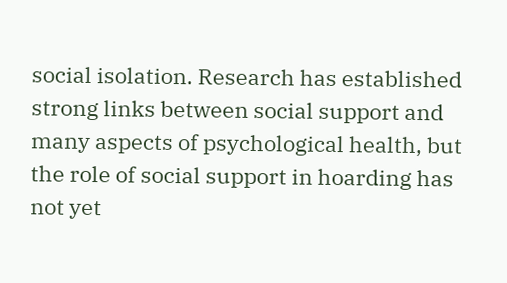social isolation. Research has established strong links between social support and many aspects of psychological health, but the role of social support in hoarding has not yet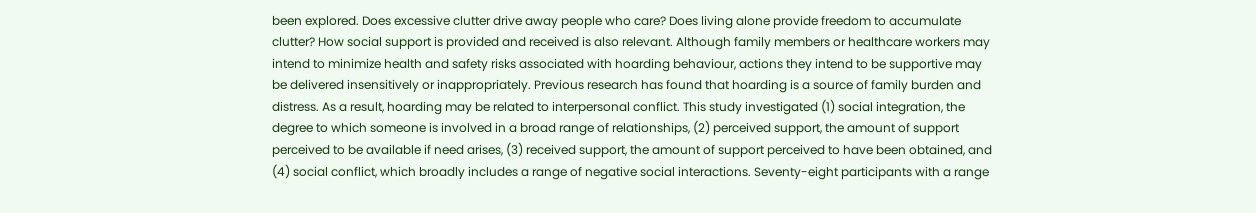been explored. Does excessive clutter drive away people who care? Does living alone provide freedom to accumulate clutter? How social support is provided and received is also relevant. Although family members or healthcare workers may intend to minimize health and safety risks associated with hoarding behaviour, actions they intend to be supportive may be delivered insensitively or inappropriately. Previous research has found that hoarding is a source of family burden and distress. As a result, hoarding may be related to interpersonal conflict. This study investigated (1) social integration, the degree to which someone is involved in a broad range of relationships, (2) perceived support, the amount of support perceived to be available if need arises, (3) received support, the amount of support perceived to have been obtained, and (4) social conflict, which broadly includes a range of negative social interactions. Seventy-eight participants with a range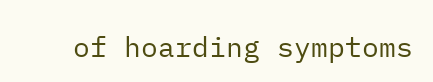of hoarding symptoms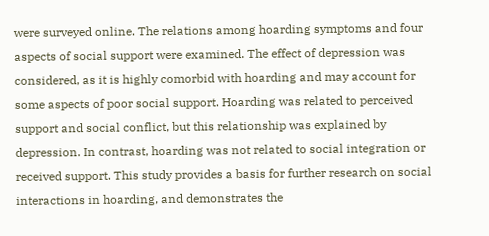were surveyed online. The relations among hoarding symptoms and four aspects of social support were examined. The effect of depression was considered, as it is highly comorbid with hoarding and may account for some aspects of poor social support. Hoarding was related to perceived support and social conflict, but this relationship was explained by depression. In contrast, hoarding was not related to social integration or received support. This study provides a basis for further research on social interactions in hoarding, and demonstrates the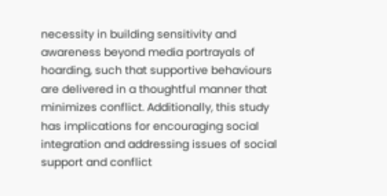necessity in building sensitivity and awareness beyond media portrayals of hoarding, such that supportive behaviours are delivered in a thoughtful manner that minimizes conflict. Additionally, this study has implications for encouraging social integration and addressing issues of social support and conflict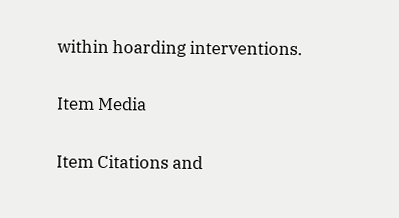within hoarding interventions.

Item Media

Item Citations and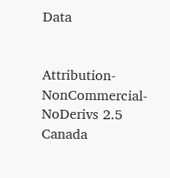Data


Attribution-NonCommercial-NoDerivs 2.5 Canada